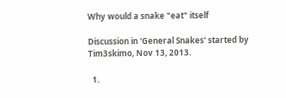Why would a snake "eat" itself

Discussion in 'General Snakes' started by Tim3skimo, Nov 13, 2013.

  1.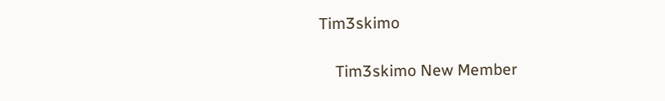Tim3skimo

    Tim3skimo New Member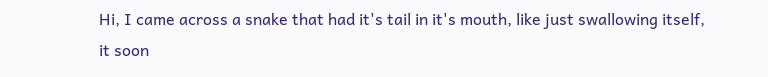Hi, I came across a snake that had it's tail in it's mouth, like just swallowing itself, it soon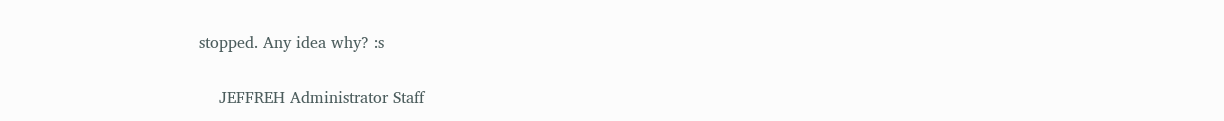stopped. Any idea why? :s

    JEFFREH Administrator Staff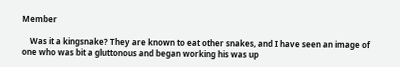Member

    Was it a kingsnake? They are known to eat other snakes, and I have seen an image of one who was bit a gluttonous and began working his was up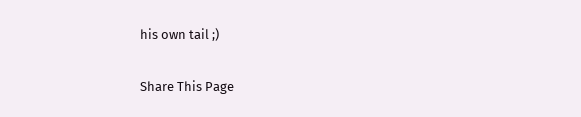his own tail ;)

Share This Page